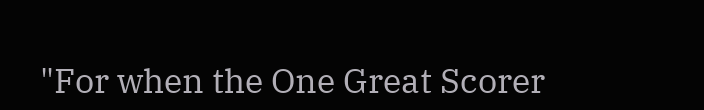"For when the One Great Scorer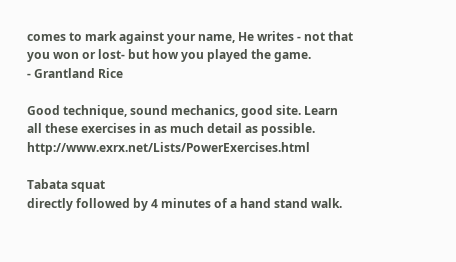comes to mark against your name, He writes - not that you won or lost- but how you played the game.
- Grantland Rice

Good technique, sound mechanics, good site. Learn all these exercises in as much detail as possible. http://www.exrx.net/Lists/PowerExercises.html

Tabata squat
directly followed by 4 minutes of a hand stand walk.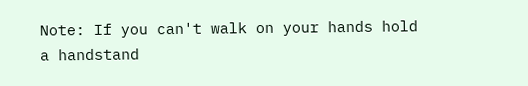Note: If you can't walk on your hands hold a handstand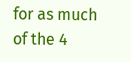for as much of the 4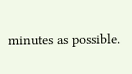minutes as possible.